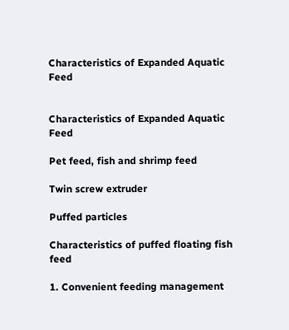Characteristics of Expanded Aquatic Feed


Characteristics of Expanded Aquatic Feed

Pet feed, fish and shrimp feed

Twin screw extruder

Puffed particles

Characteristics of puffed floating fish feed

1. Convenient feeding management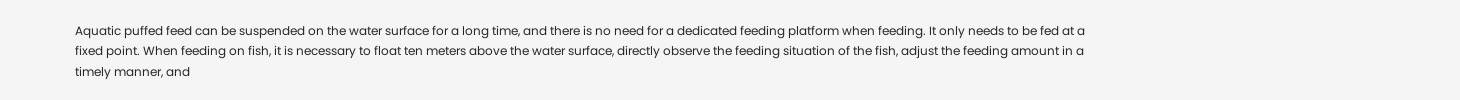Aquatic puffed feed can be suspended on the water surface for a long time, and there is no need for a dedicated feeding platform when feeding. It only needs to be fed at a fixed point. When feeding on fish, it is necessary to float ten meters above the water surface, directly observe the feeding situation of the fish, adjust the feeding amount in a timely manner, and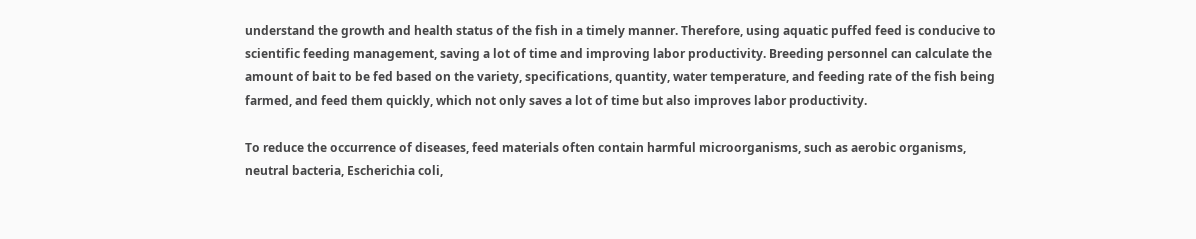understand the growth and health status of the fish in a timely manner. Therefore, using aquatic puffed feed is conducive to scientific feeding management, saving a lot of time and improving labor productivity. Breeding personnel can calculate the amount of bait to be fed based on the variety, specifications, quantity, water temperature, and feeding rate of the fish being farmed, and feed them quickly, which not only saves a lot of time but also improves labor productivity.

To reduce the occurrence of diseases, feed materials often contain harmful microorganisms, such as aerobic organisms, neutral bacteria, Escherichia coli,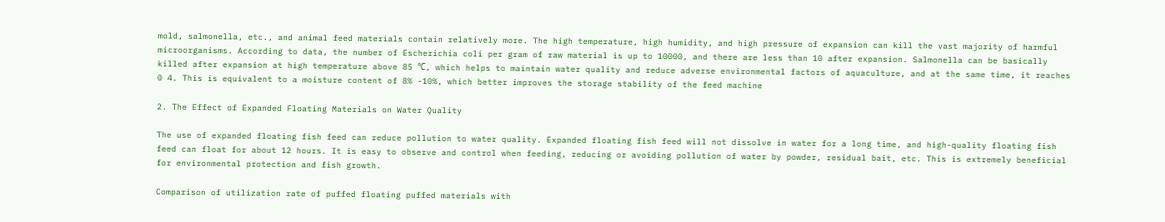mold, salmonella, etc., and animal feed materials contain relatively more. The high temperature, high humidity, and high pressure of expansion can kill the vast majority of harmful microorganisms. According to data, the number of Escherichia coli per gram of raw material is up to 10000, and there are less than 10 after expansion. Salmonella can be basically killed after expansion at high temperature above 85 ℃, which helps to maintain water quality and reduce adverse environmental factors of aquaculture, and at the same time, it reaches 0 4. This is equivalent to a moisture content of 8% -10%, which better improves the storage stability of the feed machine

2. The Effect of Expanded Floating Materials on Water Quality

The use of expanded floating fish feed can reduce pollution to water quality. Expanded floating fish feed will not dissolve in water for a long time, and high-quality floating fish feed can float for about 12 hours. It is easy to observe and control when feeding, reducing or avoiding pollution of water by powder, residual bait, etc. This is extremely beneficial for environmental protection and fish growth.

Comparison of utilization rate of puffed floating puffed materials with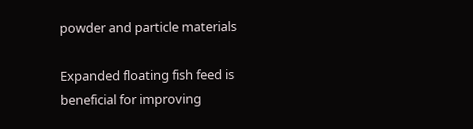powder and particle materials

Expanded floating fish feed is beneficial for improving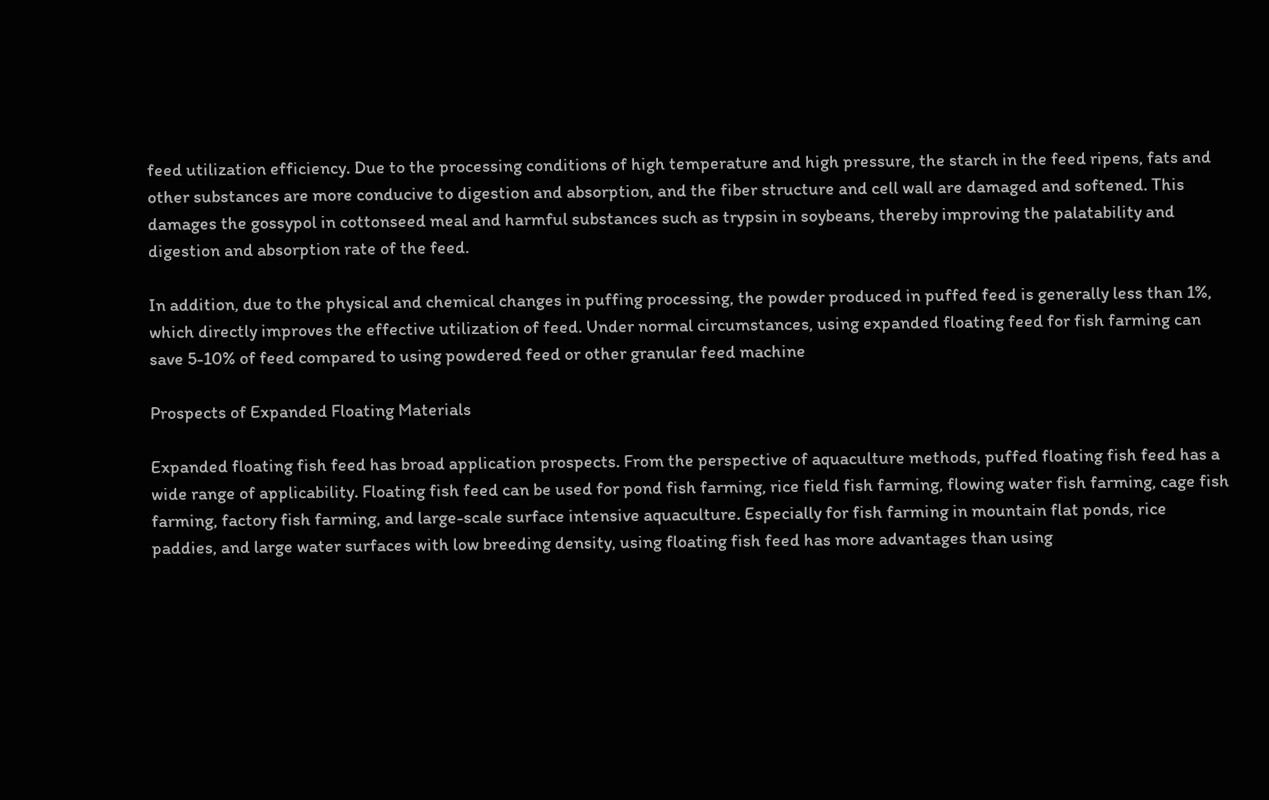feed utilization efficiency. Due to the processing conditions of high temperature and high pressure, the starch in the feed ripens, fats and other substances are more conducive to digestion and absorption, and the fiber structure and cell wall are damaged and softened. This damages the gossypol in cottonseed meal and harmful substances such as trypsin in soybeans, thereby improving the palatability and digestion and absorption rate of the feed.

In addition, due to the physical and chemical changes in puffing processing, the powder produced in puffed feed is generally less than 1%, which directly improves the effective utilization of feed. Under normal circumstances, using expanded floating feed for fish farming can save 5-10% of feed compared to using powdered feed or other granular feed machine

Prospects of Expanded Floating Materials

Expanded floating fish feed has broad application prospects. From the perspective of aquaculture methods, puffed floating fish feed has a wide range of applicability. Floating fish feed can be used for pond fish farming, rice field fish farming, flowing water fish farming, cage fish farming, factory fish farming, and large-scale surface intensive aquaculture. Especially for fish farming in mountain flat ponds, rice paddies, and large water surfaces with low breeding density, using floating fish feed has more advantages than using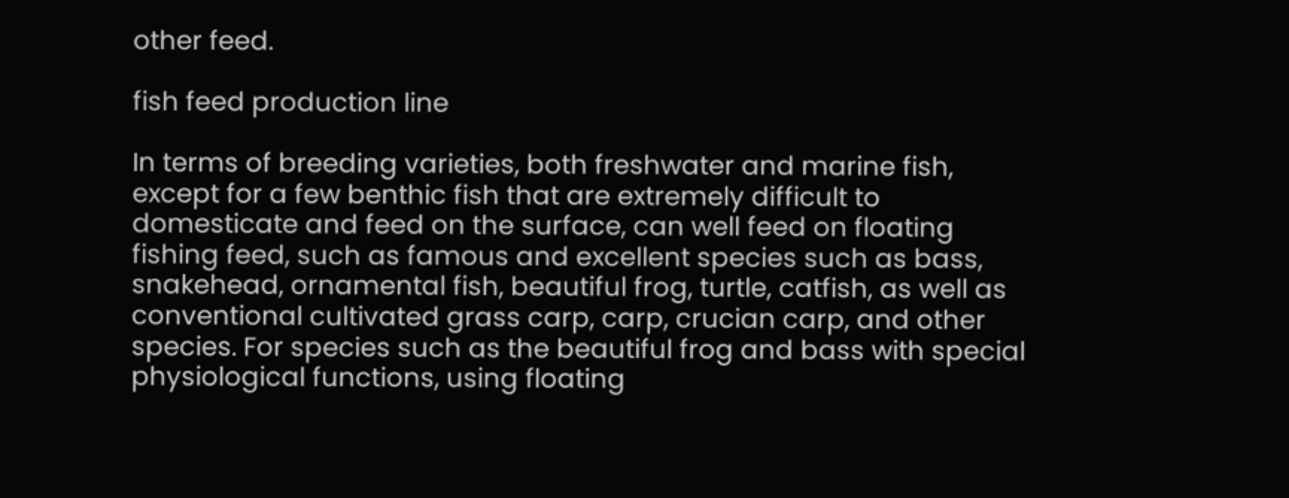other feed.

fish feed production line

In terms of breeding varieties, both freshwater and marine fish, except for a few benthic fish that are extremely difficult to domesticate and feed on the surface, can well feed on floating fishing feed, such as famous and excellent species such as bass, snakehead, ornamental fish, beautiful frog, turtle, catfish, as well as conventional cultivated grass carp, carp, crucian carp, and other species. For species such as the beautiful frog and bass with special physiological functions, using floating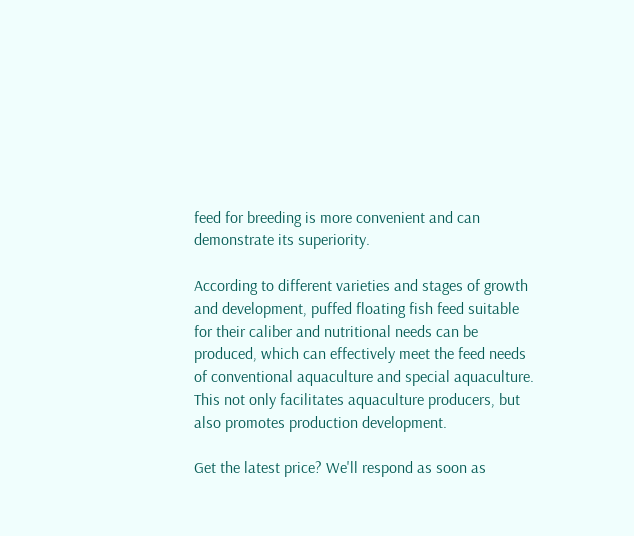feed for breeding is more convenient and can demonstrate its superiority.

According to different varieties and stages of growth and development, puffed floating fish feed suitable for their caliber and nutritional needs can be produced, which can effectively meet the feed needs of conventional aquaculture and special aquaculture. This not only facilitates aquaculture producers, but also promotes production development.

Get the latest price? We'll respond as soon as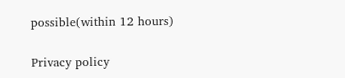possible(within 12 hours)

Privacy policy